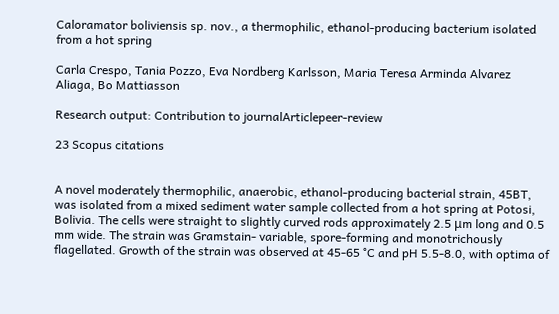Caloramator boliviensis sp. nov., a thermophilic, ethanol-producing bacterium isolated from a hot spring

Carla Crespo, Tania Pozzo, Eva Nordberg Karlsson, Maria Teresa Arminda Alvarez Aliaga, Bo Mattiasson

Research output: Contribution to journalArticlepeer-review

23 Scopus citations


A novel moderately thermophilic, anaerobic, ethanol-producing bacterial strain, 45BT, was isolated from a mixed sediment water sample collected from a hot spring at Potosi, Bolivia. The cells were straight to slightly curved rods approximately 2.5 μm long and 0.5 mm wide. The strain was Gramstain- variable, spore-forming and monotrichously flagellated. Growth of the strain was observed at 45-65 °C and pH 5.5-8.0, with optima of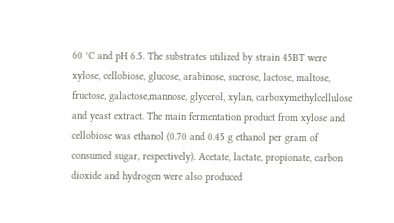60 °C and pH 6.5. The substrates utilized by strain 45BT were xylose, cellobiose, glucose, arabinose, sucrose, lactose, maltose, fructose, galactose,mannose, glycerol, xylan, carboxymethylcellulose and yeast extract. The main fermentation product from xylose and cellobiose was ethanol (0.70 and 0.45 g ethanol per gram of consumed sugar, respectively). Acetate, lactate, propionate, carbon dioxide and hydrogen were also produced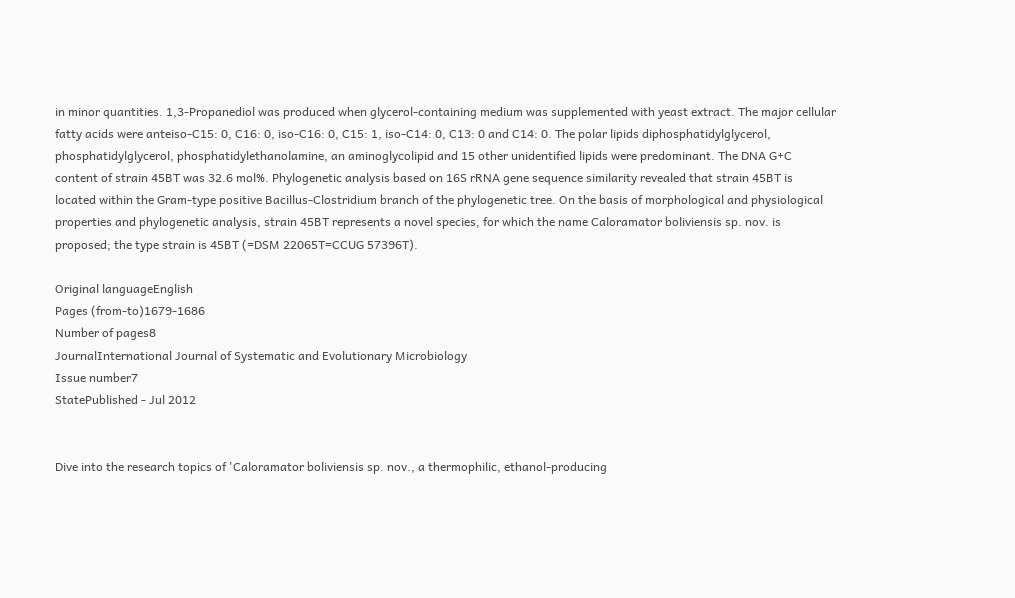in minor quantities. 1,3-Propanediol was produced when glycerol-containing medium was supplemented with yeast extract. The major cellular fatty acids were anteiso-C15: 0, C16: 0, iso-C16: 0, C15: 1, iso-C14: 0, C13: 0 and C14: 0. The polar lipids diphosphatidylglycerol, phosphatidylglycerol, phosphatidylethanolamine, an aminoglycolipid and 15 other unidentified lipids were predominant. The DNA G+C content of strain 45BT was 32.6 mol%. Phylogenetic analysis based on 16S rRNA gene sequence similarity revealed that strain 45BT is located within the Gram-type positive Bacillus-Clostridium branch of the phylogenetic tree. On the basis of morphological and physiological properties and phylogenetic analysis, strain 45BT represents a novel species, for which the name Caloramator boliviensis sp. nov. is proposed; the type strain is 45BT (=DSM 22065T=CCUG 57396T).

Original languageEnglish
Pages (from-to)1679-1686
Number of pages8
JournalInternational Journal of Systematic and Evolutionary Microbiology
Issue number7
StatePublished - Jul 2012


Dive into the research topics of 'Caloramator boliviensis sp. nov., a thermophilic, ethanol-producing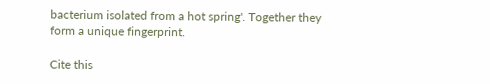bacterium isolated from a hot spring'. Together they form a unique fingerprint.

Cite this